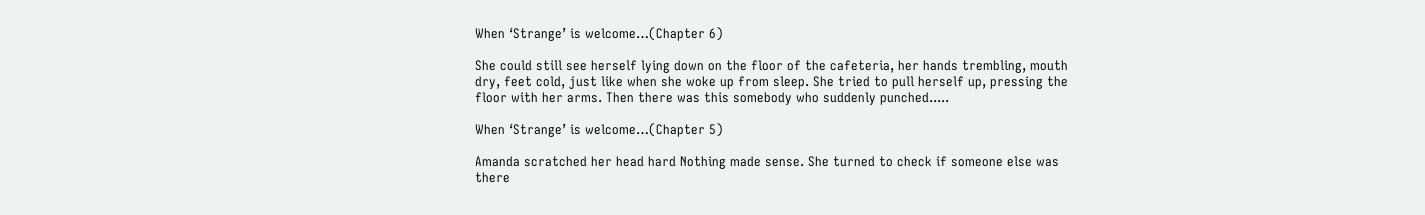When ‘Strange’ is welcome…(Chapter 6)

She could still see herself lying down on the floor of the cafeteria, her hands trembling, mouth dry, feet cold, just like when she woke up from sleep. She tried to pull herself up, pressing the floor with her arms. Then there was this somebody who suddenly punched.....

When ‘Strange’ is welcome…(Chapter 5)

Amanda scratched her head hard Nothing made sense. She turned to check if someone else was there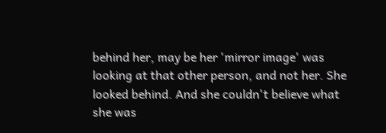behind her, may be her 'mirror image' was looking at that other person, and not her. She looked behind. And she couldn't believe what she was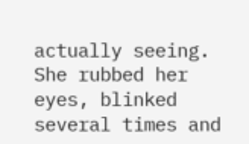actually seeing. She rubbed her eyes, blinked several times and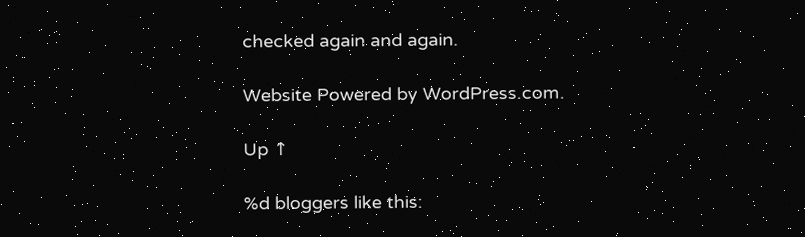checked again and again.

Website Powered by WordPress.com.

Up ↑

%d bloggers like this: